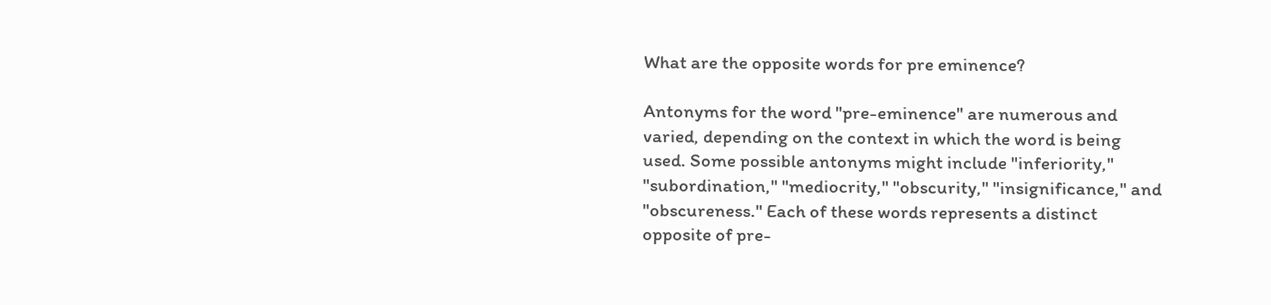What are the opposite words for pre eminence?

Antonyms for the word "pre-eminence" are numerous and varied, depending on the context in which the word is being used. Some possible antonyms might include "inferiority," "subordination," "mediocrity," "obscurity," "insignificance," and "obscureness." Each of these words represents a distinct opposite of pre-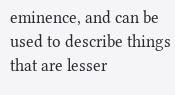eminence, and can be used to describe things that are lesser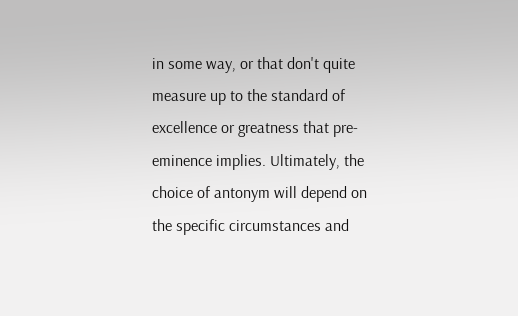in some way, or that don't quite measure up to the standard of excellence or greatness that pre-eminence implies. Ultimately, the choice of antonym will depend on the specific circumstances and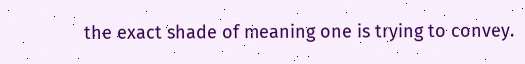the exact shade of meaning one is trying to convey.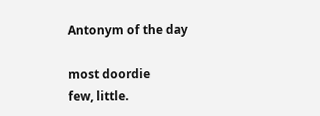Antonym of the day

most doordie
few, little.